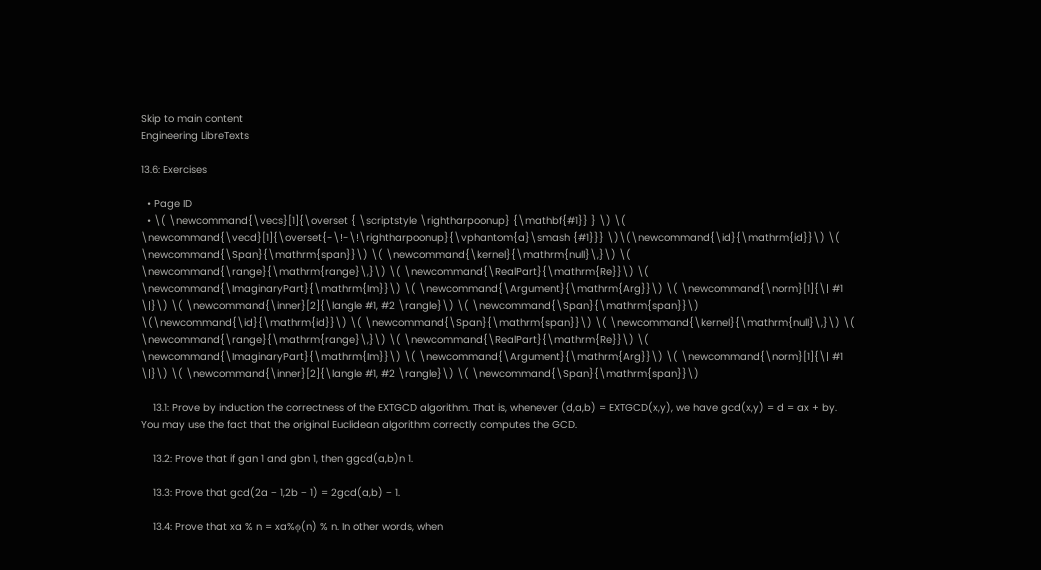Skip to main content
Engineering LibreTexts

13.6: Exercises

  • Page ID
  • \( \newcommand{\vecs}[1]{\overset { \scriptstyle \rightharpoonup} {\mathbf{#1}} } \) \( \newcommand{\vecd}[1]{\overset{-\!-\!\rightharpoonup}{\vphantom{a}\smash {#1}}} \)\(\newcommand{\id}{\mathrm{id}}\) \( \newcommand{\Span}{\mathrm{span}}\) \( \newcommand{\kernel}{\mathrm{null}\,}\) \( \newcommand{\range}{\mathrm{range}\,}\) \( \newcommand{\RealPart}{\mathrm{Re}}\) \( \newcommand{\ImaginaryPart}{\mathrm{Im}}\) \( \newcommand{\Argument}{\mathrm{Arg}}\) \( \newcommand{\norm}[1]{\| #1 \|}\) \( \newcommand{\inner}[2]{\langle #1, #2 \rangle}\) \( \newcommand{\Span}{\mathrm{span}}\) \(\newcommand{\id}{\mathrm{id}}\) \( \newcommand{\Span}{\mathrm{span}}\) \( \newcommand{\kernel}{\mathrm{null}\,}\) \( \newcommand{\range}{\mathrm{range}\,}\) \( \newcommand{\RealPart}{\mathrm{Re}}\) \( \newcommand{\ImaginaryPart}{\mathrm{Im}}\) \( \newcommand{\Argument}{\mathrm{Arg}}\) \( \newcommand{\norm}[1]{\| #1 \|}\) \( \newcommand{\inner}[2]{\langle #1, #2 \rangle}\) \( \newcommand{\Span}{\mathrm{span}}\)

    13.1: Prove by induction the correctness of the EXTGCD algorithm. That is, whenever (d,a,b) = EXTGCD(x,y), we have gcd(x,y) = d = ax + by. You may use the fact that the original Euclidean algorithm correctly computes the GCD.

    13.2: Prove that if gan 1 and gbn 1, then ggcd(a,b)n 1.

    13.3: Prove that gcd(2a − 1,2b − 1) = 2gcd(a,b) − 1.

    13.4: Prove that xa % n = xa%ϕ(n) % n. In other words, when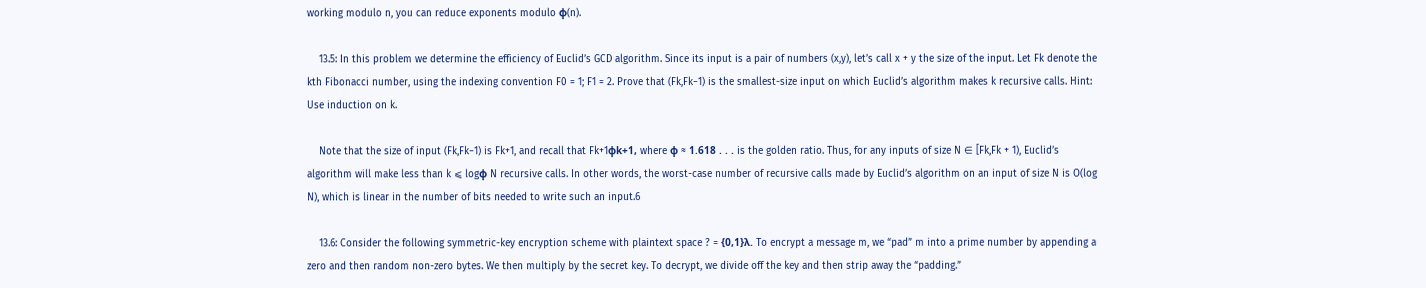working modulo n, you can reduce exponents modulo ϕ(n).

    13.5: In this problem we determine the efficiency of Euclid’s GCD algorithm. Since its input is a pair of numbers (x,y), let’s call x + y the size of the input. Let Fk denote the kth Fibonacci number, using the indexing convention F0 = 1; F1 = 2. Prove that (Fk,Fk−1) is the smallest-size input on which Euclid’s algorithm makes k recursive calls. Hint: Use induction on k.

    Note that the size of input (Fk,Fk−1) is Fk+1, and recall that Fk+1ϕk+1, where ϕ ≈ 1.618 . . . is the golden ratio. Thus, for any inputs of size N ∈ [Fk,Fk + 1), Euclid’s algorithm will make less than k ⩽ logϕ N recursive calls. In other words, the worst-case number of recursive calls made by Euclid’s algorithm on an input of size N is O(log N), which is linear in the number of bits needed to write such an input.6

    13.6: Consider the following symmetric-key encryption scheme with plaintext space ? = {0,1}λ. To encrypt a message m, we “pad” m into a prime number by appending a zero and then random non-zero bytes. We then multiply by the secret key. To decrypt, we divide off the key and then strip away the “padding.”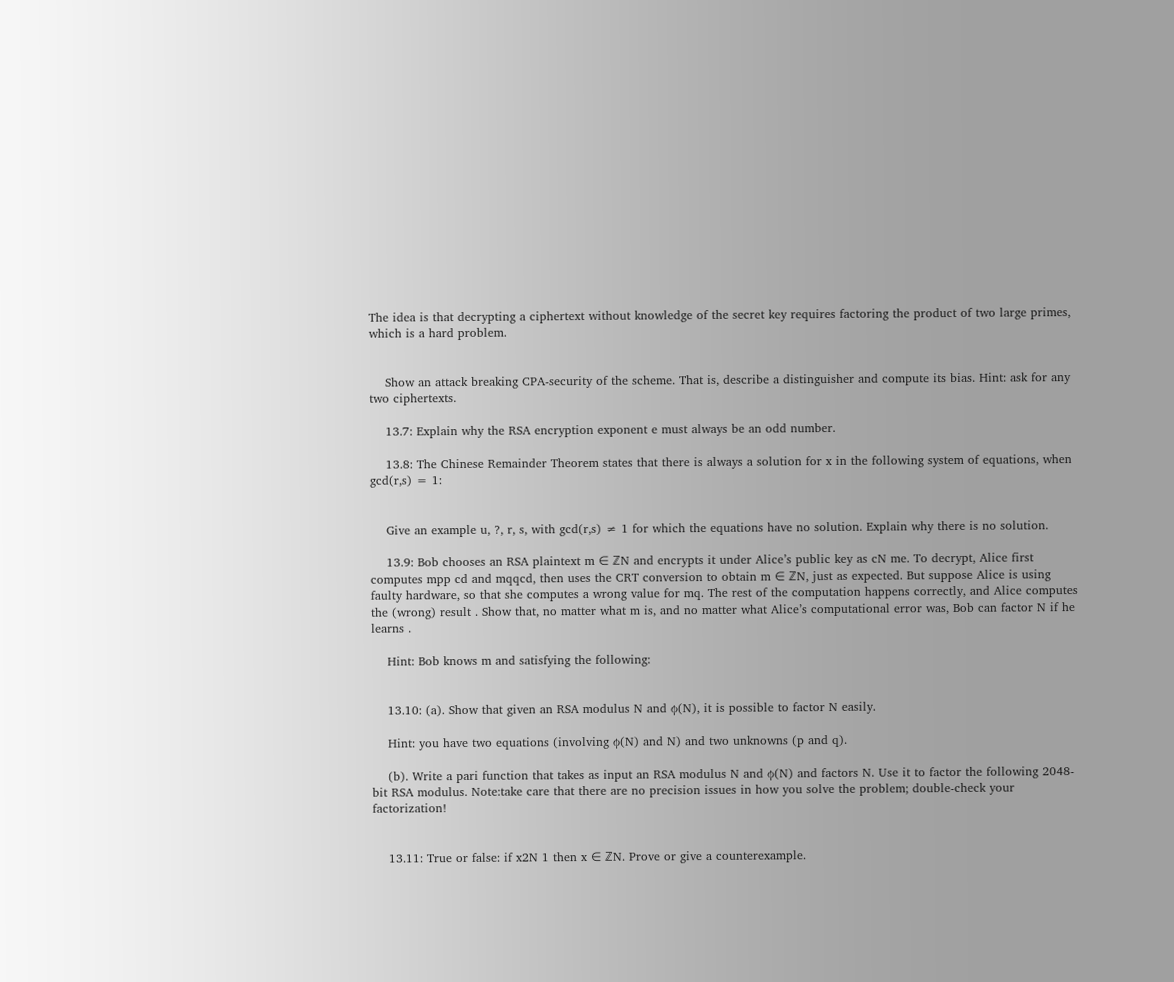The idea is that decrypting a ciphertext without knowledge of the secret key requires factoring the product of two large primes, which is a hard problem.


    Show an attack breaking CPA-security of the scheme. That is, describe a distinguisher and compute its bias. Hint: ask for any two ciphertexts.

    13.7: Explain why the RSA encryption exponent e must always be an odd number.

    13.8: The Chinese Remainder Theorem states that there is always a solution for x in the following system of equations, when gcd(r,s) = 1:


    Give an example u, ?, r, s, with gcd(r,s) ≠ 1 for which the equations have no solution. Explain why there is no solution.

    13.9: Bob chooses an RSA plaintext m ∈ ℤN and encrypts it under Alice’s public key as cN me. To decrypt, Alice first computes mpp cd and mqqcd, then uses the CRT conversion to obtain m ∈ ℤN, just as expected. But suppose Alice is using faulty hardware, so that she computes a wrong value for mq. The rest of the computation happens correctly, and Alice computes the (wrong) result . Show that, no matter what m is, and no matter what Alice’s computational error was, Bob can factor N if he learns .

    Hint: Bob knows m and satisfying the following:


    13.10: (a). Show that given an RSA modulus N and ϕ(N), it is possible to factor N easily.

    Hint: you have two equations (involving ϕ(N) and N) and two unknowns (p and q).

    (b). Write a pari function that takes as input an RSA modulus N and ϕ(N) and factors N. Use it to factor the following 2048-bit RSA modulus. Note:take care that there are no precision issues in how you solve the problem; double-check your factorization!


    13.11: True or false: if x2N 1 then x ∈ ℤN. Prove or give a counterexample.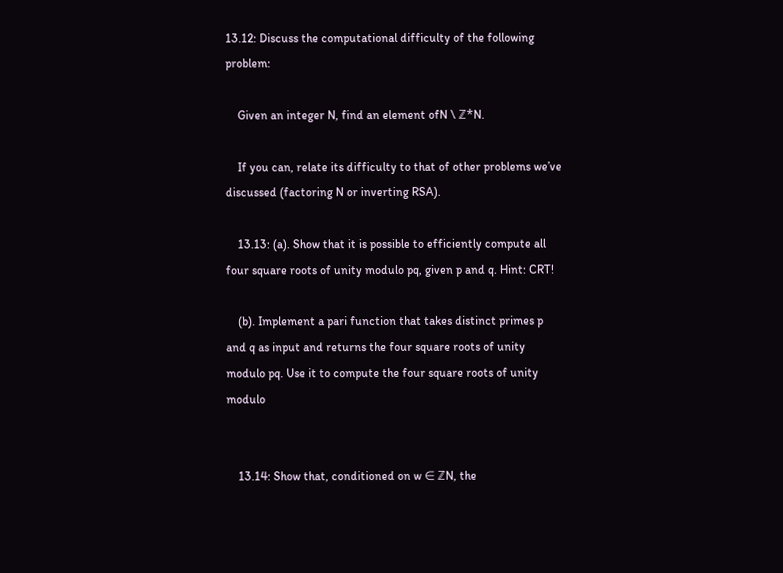13.12: Discuss the computational difficulty of the following problem:

    Given an integer N, find an element ofN \ ℤ*N.

    If you can, relate its difficulty to that of other problems we’ve discussed (factoring N or inverting RSA).

    13.13: (a). Show that it is possible to efficiently compute all four square roots of unity modulo pq, given p and q. Hint: CRT!

    (b). Implement a pari function that takes distinct primes p and q as input and returns the four square roots of unity modulo pq. Use it to compute the four square roots of unity modulo


    13.14: Show that, conditioned on w ∈ ℤN, the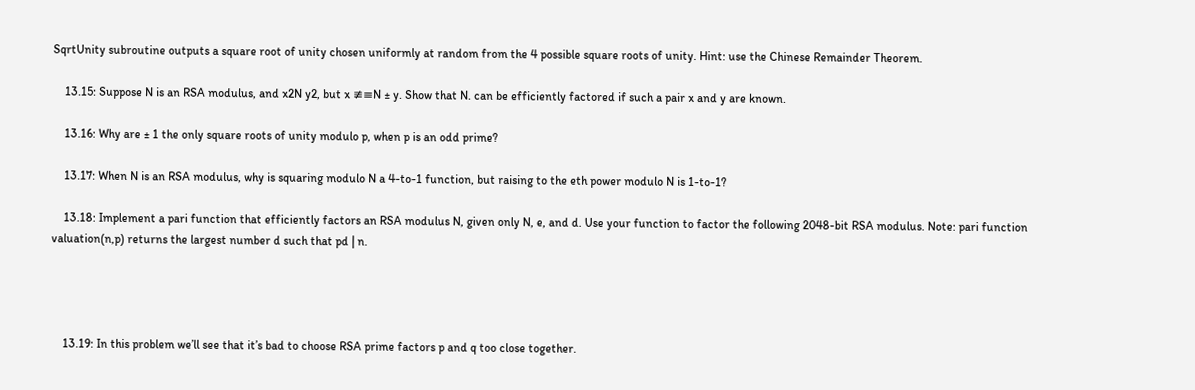SqrtUnity subroutine outputs a square root of unity chosen uniformly at random from the 4 possible square roots of unity. Hint: use the Chinese Remainder Theorem.

    13.15: Suppose N is an RSA modulus, and x2N y2, but x ≢≡N ± y. Show that N. can be efficiently factored if such a pair x and y are known.

    13.16: Why are ± 1 the only square roots of unity modulo p, when p is an odd prime?

    13.17: When N is an RSA modulus, why is squaring modulo N a 4-to-1 function, but raising to the eth power modulo N is 1-to-1?

    13.18: Implement a pari function that efficiently factors an RSA modulus N, given only N, e, and d. Use your function to factor the following 2048-bit RSA modulus. Note: pari function valuation(n,p) returns the largest number d such that pd | n.




    13.19: In this problem we’ll see that it’s bad to choose RSA prime factors p and q too close together.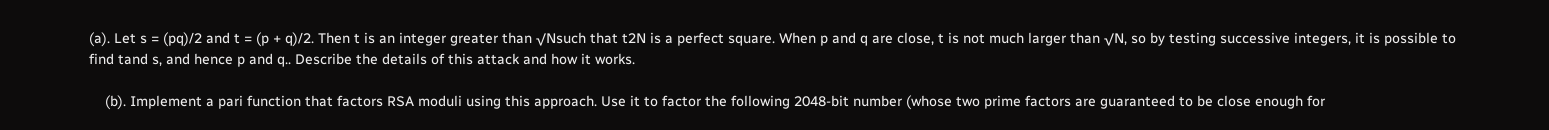(a). Let s = (pq)/2 and t = (p + q)/2. Then t is an integer greater than √Nsuch that t2N is a perfect square. When p and q are close, t is not much larger than √N, so by testing successive integers, it is possible to find tand s, and hence p and q.. Describe the details of this attack and how it works.

    (b). Implement a pari function that factors RSA moduli using this approach. Use it to factor the following 2048-bit number (whose two prime factors are guaranteed to be close enough for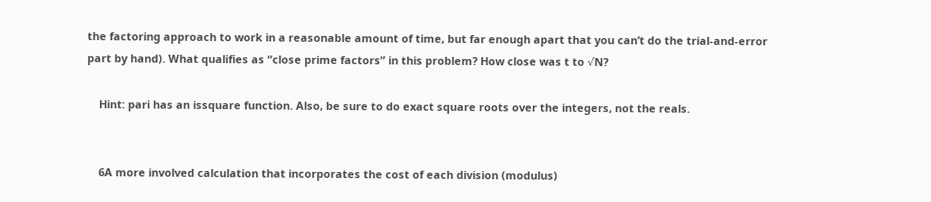the factoring approach to work in a reasonable amount of time, but far enough apart that you can’t do the trial-and-error part by hand). What qualifies as “close prime factors” in this problem? How close was t to √N?

    Hint: pari has an issquare function. Also, be sure to do exact square roots over the integers, not the reals.


    6A more involved calculation that incorporates the cost of each division (modulus)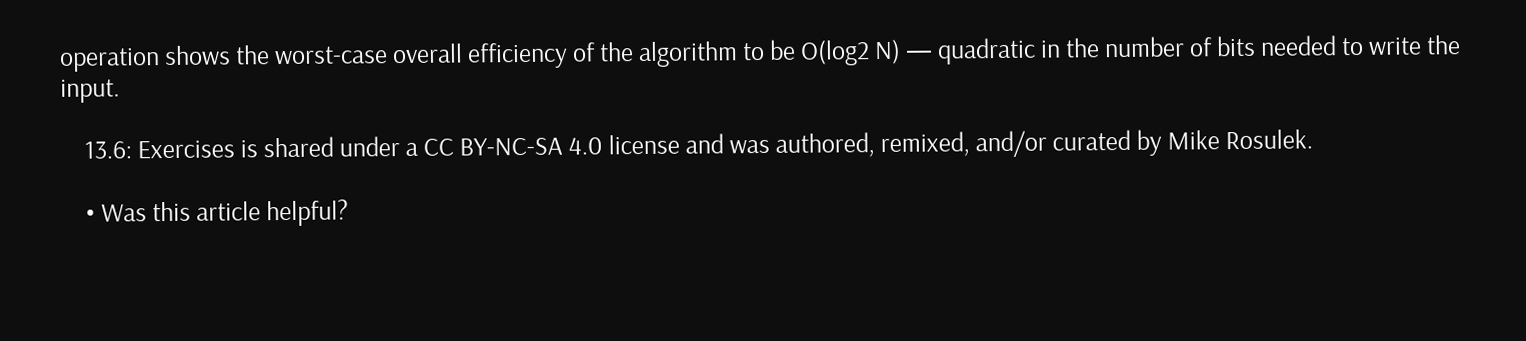operation shows the worst-case overall efficiency of the algorithm to be O(log2 N) — quadratic in the number of bits needed to write the input.

    13.6: Exercises is shared under a CC BY-NC-SA 4.0 license and was authored, remixed, and/or curated by Mike Rosulek.

    • Was this article helpful?